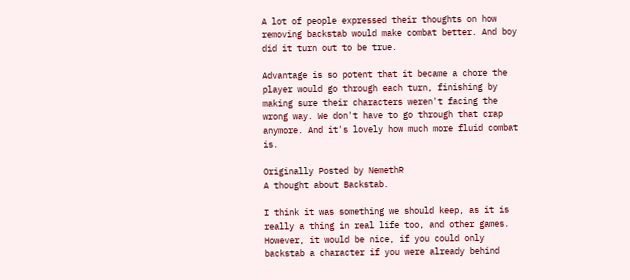A lot of people expressed their thoughts on how removing backstab would make combat better. And boy did it turn out to be true.

Advantage is so potent that it became a chore the player would go through each turn, finishing by making sure their characters weren't facing the wrong way. We don't have to go through that crap anymore. And it's lovely how much more fluid combat is.

Originally Posted by NemethR
A thought about Backstab.

I think it was something we should keep, as it is really a thing in real life too, and other games.
However, it would be nice, if you could only backstab a character if you were already behind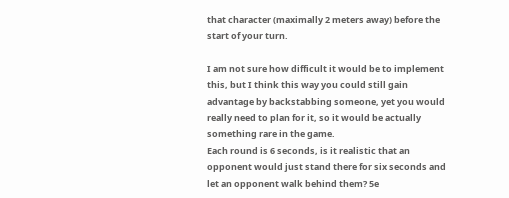that character (maximally 2 meters away) before the start of your turn.

I am not sure how difficult it would be to implement this, but I think this way you could still gain advantage by backstabbing someone, yet you would really need to plan for it, so it would be actually something rare in the game.
Each round is 6 seconds, is it realistic that an opponent would just stand there for six seconds and let an opponent walk behind them? 5e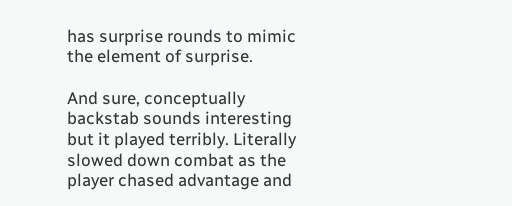has surprise rounds to mimic the element of surprise.

And sure, conceptually backstab sounds interesting but it played terribly. Literally slowed down combat as the player chased advantage and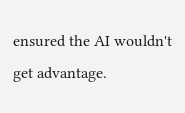ensured the AI wouldn't get advantage.